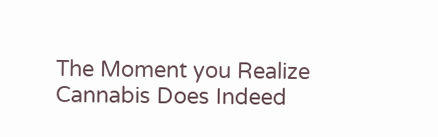The Moment you Realize Cannabis Does Indeed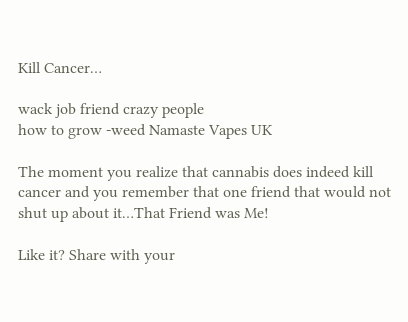Kill Cancer…

wack job friend crazy people
how to grow -weed Namaste Vapes UK

The moment you realize that cannabis does indeed kill cancer and you remember that one friend that would not shut up about it…That Friend was Me!

Like it? Share with your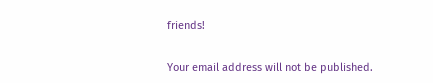friends!


Your email address will not be published.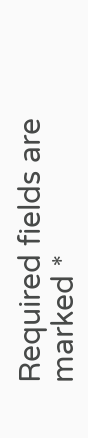Required fields are marked *